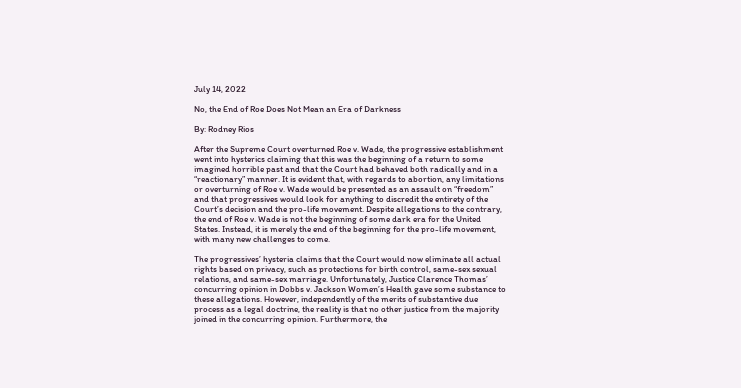July 14, 2022

No, the End of Roe Does Not Mean an Era of Darkness

By: Rodney Rios

After the Supreme Court overturned Roe v. Wade, the progressive establishment went into hysterics claiming that this was the beginning of a return to some imagined horrible past and that the Court had behaved both radically and in a “reactionary” manner. It is evident that, with regards to abortion, any limitations or overturning of Roe v. Wade would be presented as an assault on “freedom” and that progressives would look for anything to discredit the entirety of the Court’s decision and the pro-life movement. Despite allegations to the contrary, the end of Roe v. Wade is not the beginning of some dark era for the United States. Instead, it is merely the end of the beginning for the pro-life movement, with many new challenges to come.

The progressives’ hysteria claims that the Court would now eliminate all actual rights based on privacy, such as protections for birth control, same-sex sexual relations, and same-sex marriage. Unfortunately, Justice Clarence Thomas’ concurring opinion in Dobbs v. Jackson Women’s Health gave some substance to these allegations. However, independently of the merits of substantive due process as a legal doctrine, the reality is that no other justice from the majority joined in the concurring opinion. Furthermore, the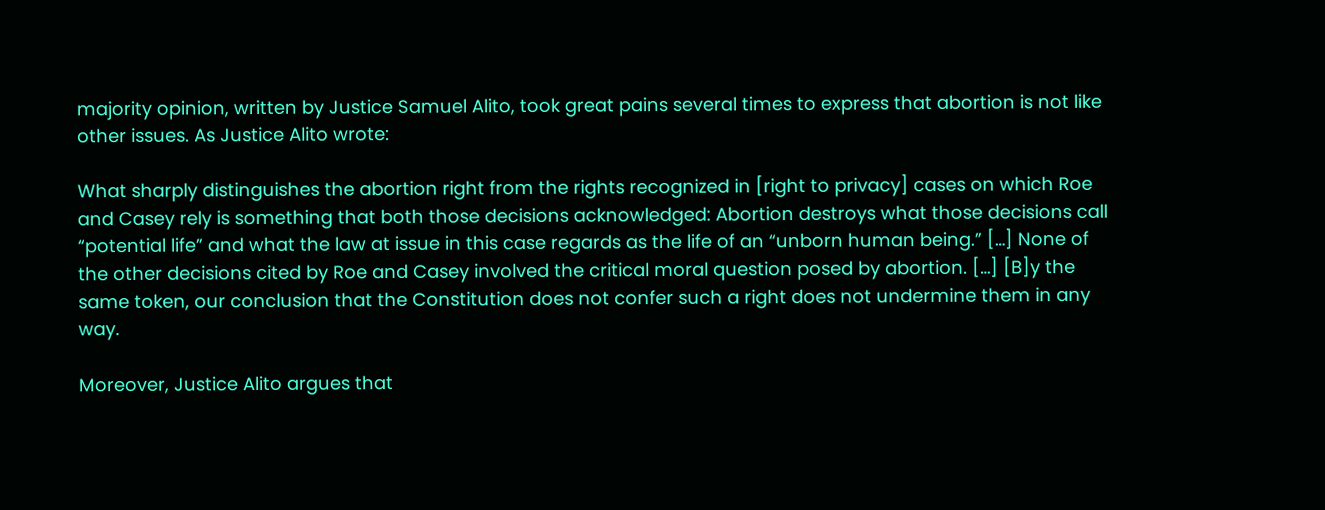majority opinion, written by Justice Samuel Alito, took great pains several times to express that abortion is not like other issues. As Justice Alito wrote:

What sharply distinguishes the abortion right from the rights recognized in [right to privacy] cases on which Roe and Casey rely is something that both those decisions acknowledged: Abortion destroys what those decisions call “potential life” and what the law at issue in this case regards as the life of an “unborn human being.” […] None of the other decisions cited by Roe and Casey involved the critical moral question posed by abortion. […] [B]y the same token, our conclusion that the Constitution does not confer such a right does not undermine them in any way.

Moreover, Justice Alito argues that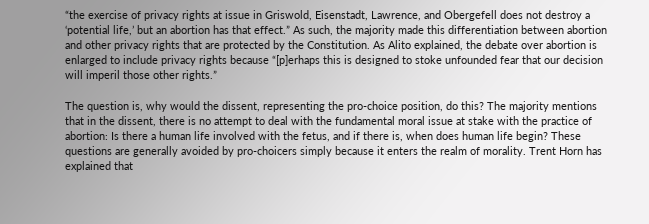“the exercise of privacy rights at issue in Griswold, Eisenstadt, Lawrence, and Obergefell does not destroy a ‘potential life,’ but an abortion has that effect.” As such, the majority made this differentiation between abortion and other privacy rights that are protected by the Constitution. As Alito explained, the debate over abortion is enlarged to include privacy rights because “[p]erhaps this is designed to stoke unfounded fear that our decision will imperil those other rights.”

The question is, why would the dissent, representing the pro-choice position, do this? The majority mentions that in the dissent, there is no attempt to deal with the fundamental moral issue at stake with the practice of abortion: Is there a human life involved with the fetus, and if there is, when does human life begin? These questions are generally avoided by pro-choicers simply because it enters the realm of morality. Trent Horn has explained that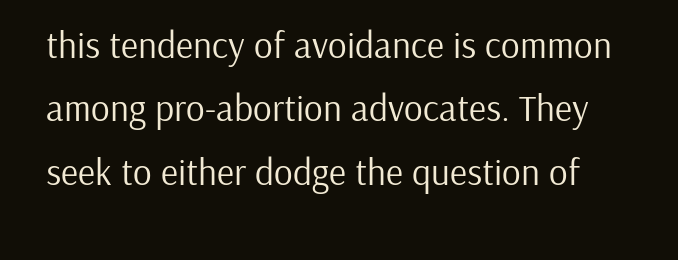this tendency of avoidance is common among pro-abortion advocates. They seek to either dodge the question of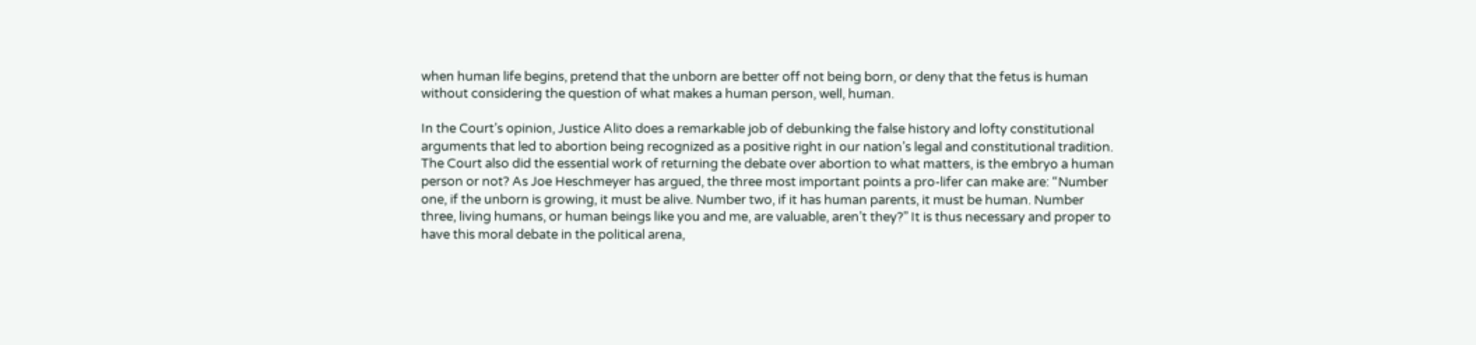when human life begins, pretend that the unborn are better off not being born, or deny that the fetus is human without considering the question of what makes a human person, well, human.

In the Court’s opinion, Justice Alito does a remarkable job of debunking the false history and lofty constitutional arguments that led to abortion being recognized as a positive right in our nation’s legal and constitutional tradition. The Court also did the essential work of returning the debate over abortion to what matters, is the embryo a human person or not? As Joe Heschmeyer has argued, the three most important points a pro-lifer can make are: “Number one, if the unborn is growing, it must be alive. Number two, if it has human parents, it must be human. Number three, living humans, or human beings like you and me, are valuable, aren’t they?” It is thus necessary and proper to have this moral debate in the political arena,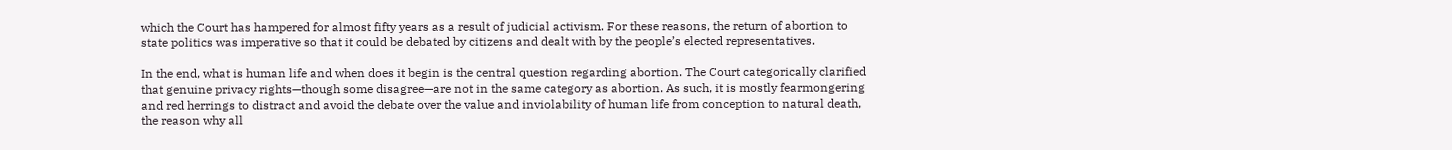which the Court has hampered for almost fifty years as a result of judicial activism. For these reasons, the return of abortion to state politics was imperative so that it could be debated by citizens and dealt with by the people’s elected representatives.

In the end, what is human life and when does it begin is the central question regarding abortion. The Court categorically clarified that genuine privacy rights—though some disagree—are not in the same category as abortion. As such, it is mostly fearmongering and red herrings to distract and avoid the debate over the value and inviolability of human life from conception to natural death, the reason why all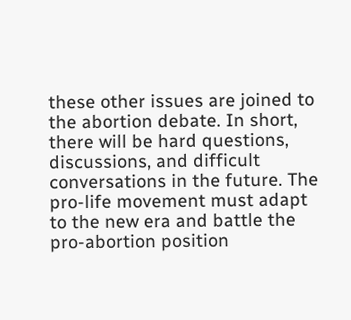these other issues are joined to the abortion debate. In short, there will be hard questions, discussions, and difficult conversations in the future. The pro-life movement must adapt to the new era and battle the pro-abortion position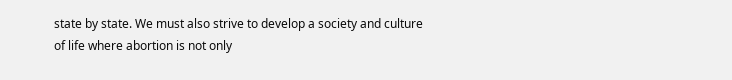state by state. We must also strive to develop a society and culture of life where abortion is not only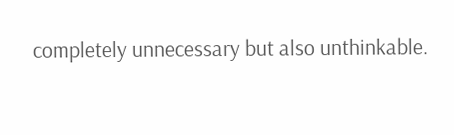completely unnecessary but also unthinkable.